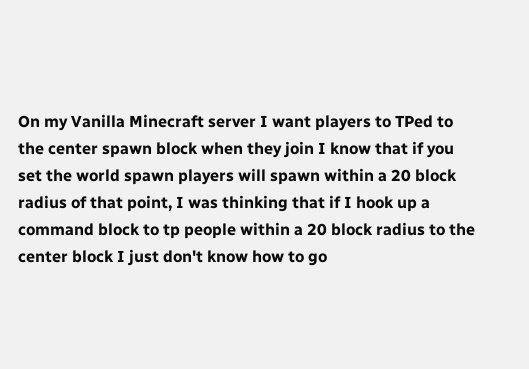On my Vanilla Minecraft server I want players to TPed to the center spawn block when they join I know that if you set the world spawn players will spawn within a 20 block radius of that point, I was thinking that if I hook up a command block to tp people within a 20 block radius to the center block I just don't know how to go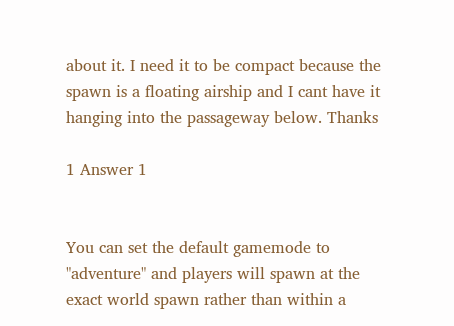about it. I need it to be compact because the spawn is a floating airship and I cant have it hanging into the passageway below. Thanks

1 Answer 1


You can set the default gamemode to "adventure" and players will spawn at the exact world spawn rather than within a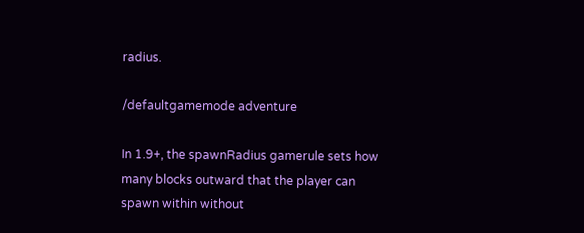radius.

/defaultgamemode adventure

In 1.9+, the spawnRadius gamerule sets how many blocks outward that the player can spawn within without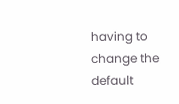having to change the default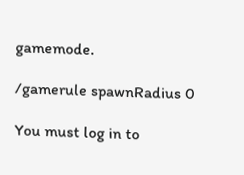gamemode.

/gamerule spawnRadius 0

You must log in to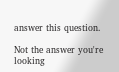answer this question.

Not the answer you're looking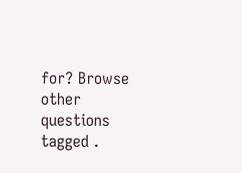for? Browse other questions tagged .